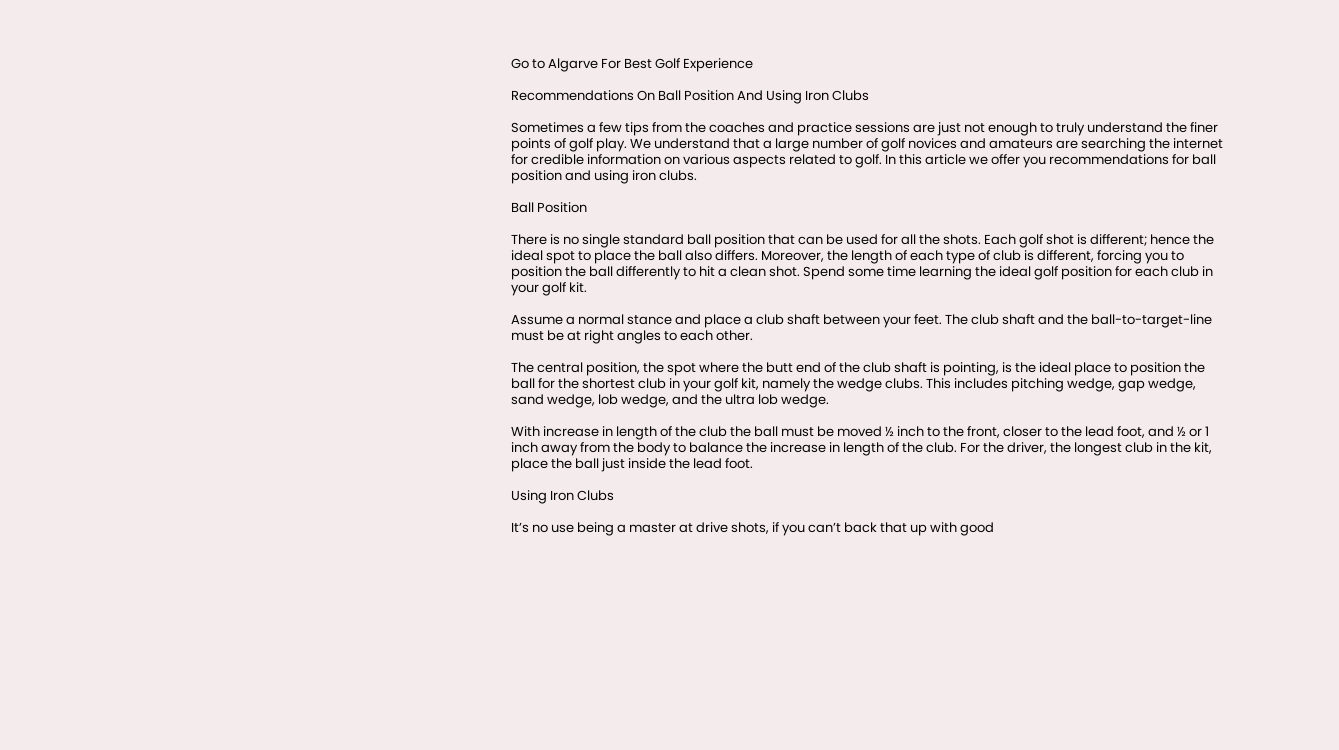Go to Algarve For Best Golf Experience

Recommendations On Ball Position And Using Iron Clubs

Sometimes a few tips from the coaches and practice sessions are just not enough to truly understand the finer points of golf play. We understand that a large number of golf novices and amateurs are searching the internet for credible information on various aspects related to golf. In this article we offer you recommendations for ball position and using iron clubs.

Ball Position

There is no single standard ball position that can be used for all the shots. Each golf shot is different; hence the ideal spot to place the ball also differs. Moreover, the length of each type of club is different, forcing you to position the ball differently to hit a clean shot. Spend some time learning the ideal golf position for each club in your golf kit.

Assume a normal stance and place a club shaft between your feet. The club shaft and the ball-to-target-line must be at right angles to each other.

The central position, the spot where the butt end of the club shaft is pointing, is the ideal place to position the ball for the shortest club in your golf kit, namely the wedge clubs. This includes pitching wedge, gap wedge, sand wedge, lob wedge, and the ultra lob wedge.

With increase in length of the club the ball must be moved ½ inch to the front, closer to the lead foot, and ½ or 1 inch away from the body to balance the increase in length of the club. For the driver, the longest club in the kit, place the ball just inside the lead foot.

Using Iron Clubs

It’s no use being a master at drive shots, if you can’t back that up with good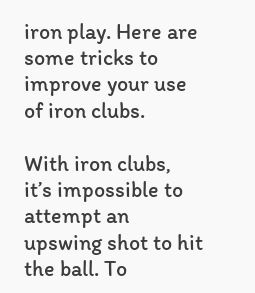iron play. Here are some tricks to improve your use of iron clubs.

With iron clubs, it’s impossible to attempt an upswing shot to hit the ball. To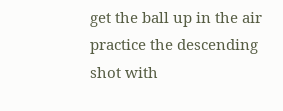get the ball up in the air practice the descending shot with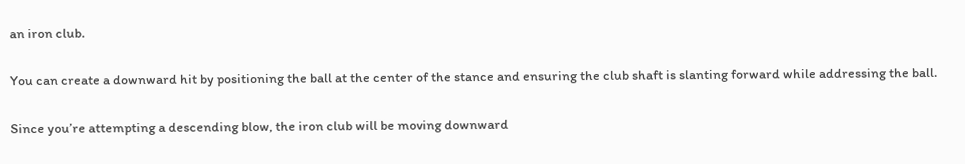an iron club.

You can create a downward hit by positioning the ball at the center of the stance and ensuring the club shaft is slanting forward while addressing the ball.

Since you’re attempting a descending blow, the iron club will be moving downward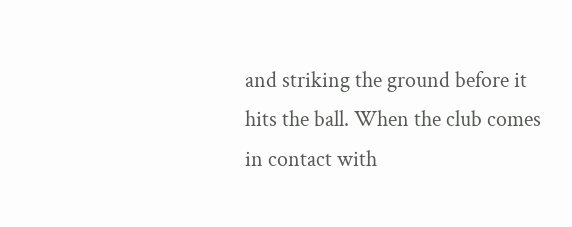and striking the ground before it hits the ball. When the club comes in contact with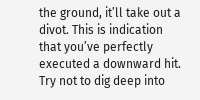the ground, it’ll take out a divot. This is indication that you’ve perfectly executed a downward hit. Try not to dig deep into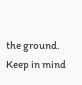the ground. Keep in mind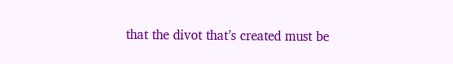that the divot that’s created must be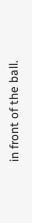in front of the ball.